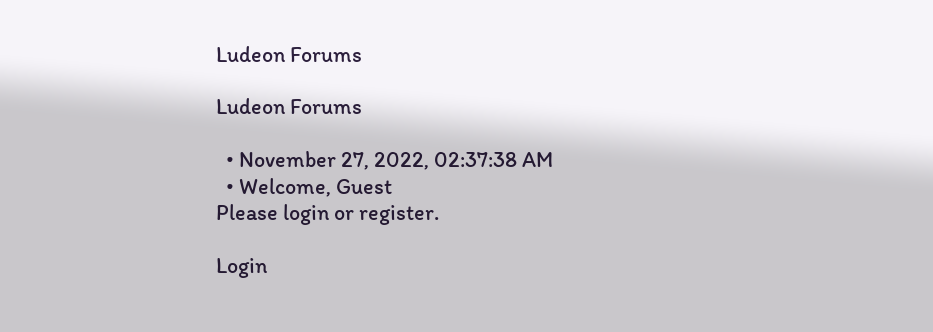Ludeon Forums

Ludeon Forums

  • November 27, 2022, 02:37:38 AM
  • Welcome, Guest
Please login or register.

Login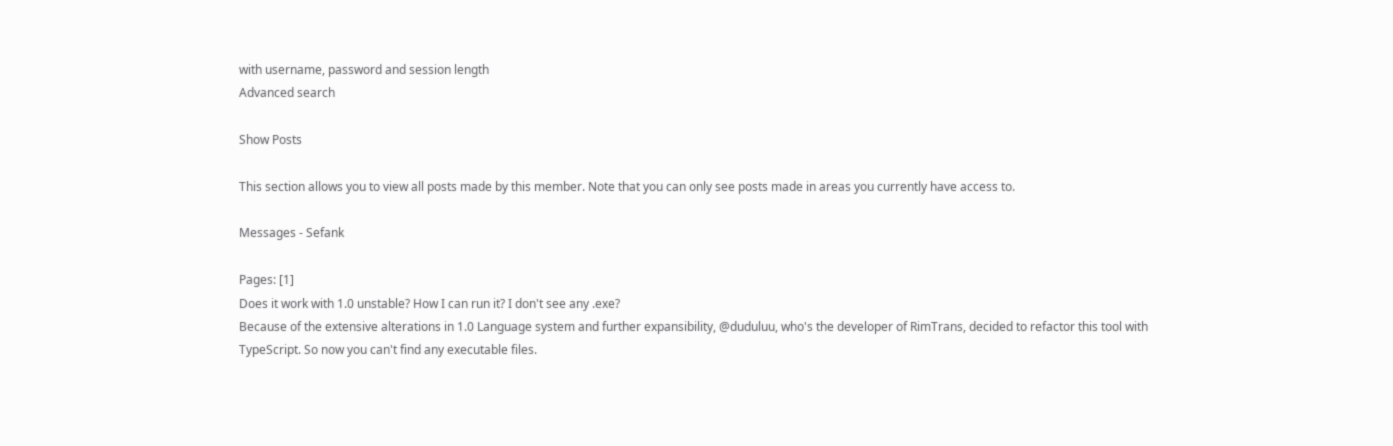with username, password and session length
Advanced search

Show Posts

This section allows you to view all posts made by this member. Note that you can only see posts made in areas you currently have access to.

Messages - Sefank

Pages: [1]
Does it work with 1.0 unstable? How I can run it? I don't see any .exe?
Because of the extensive alterations in 1.0 Language system and further expansibility, @duduluu, who's the developer of RimTrans, decided to refactor this tool with TypeScript. So now you can't find any executable files.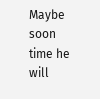Maybe soon time he will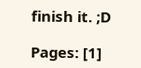finish it. ;D

Pages: [1]